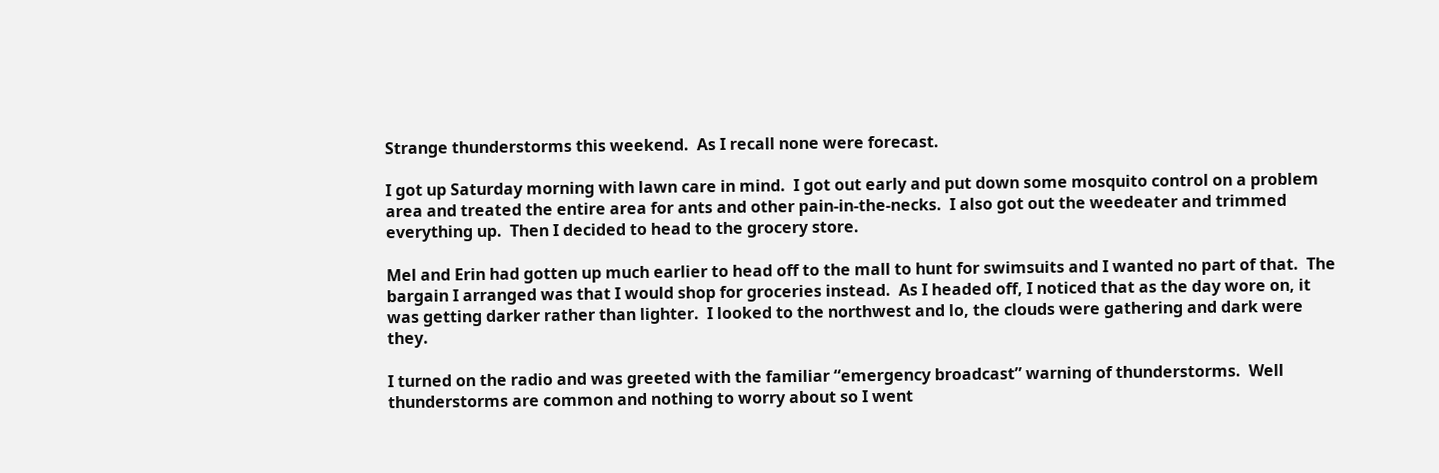Strange thunderstorms this weekend.  As I recall none were forecast.

I got up Saturday morning with lawn care in mind.  I got out early and put down some mosquito control on a problem area and treated the entire area for ants and other pain-in-the-necks.  I also got out the weedeater and trimmed everything up.  Then I decided to head to the grocery store.

Mel and Erin had gotten up much earlier to head off to the mall to hunt for swimsuits and I wanted no part of that.  The bargain I arranged was that I would shop for groceries instead.  As I headed off, I noticed that as the day wore on, it was getting darker rather than lighter.  I looked to the northwest and lo, the clouds were gathering and dark were they.

I turned on the radio and was greeted with the familiar “emergency broadcast” warning of thunderstorms.  Well thunderstorms are common and nothing to worry about so I went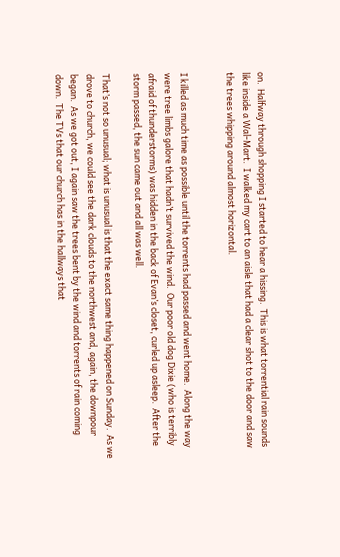on.  Halfway through shopping I started to hear a hissing.  This is what torrential rain sounds like inside a Wal-Mart.  I walked my cart to an aisle that had a clear shot to the door and saw the trees whipping around almost horizontal.


I killed as much time as possible until the torrents had passed and went home.  Along the way were tree limbs galore that hadn’t survived the wind.  Our poor old dog Dixie (who is terribly afraid of thunderstorms) was hidden in the back of Evan’s closet, curled up asleep.  After the storm passed, the sun came out and all was well.

That’s not so unusual; what is unusual is that the exact same thing happened on Sunday.  As we drove to church, we could see the dark clouds to the northwest and, again, the downpour began.  As we got out, I again saw the trees bent by the wind and torrents of rain coming down.  The TVs that our church has in the hallways that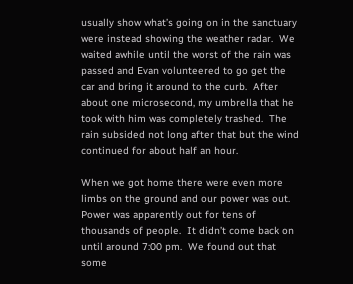usually show what’s going on in the sanctuary were instead showing the weather radar.  We waited awhile until the worst of the rain was passed and Evan volunteered to go get the car and bring it around to the curb.  After about one microsecond, my umbrella that he took with him was completely trashed.  The rain subsided not long after that but the wind continued for about half an hour.

When we got home there were even more limbs on the ground and our power was out.  Power was apparently out for tens of thousands of people.  It didn’t come back on until around 7:00 pm.  We found out that some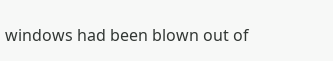windows had been blown out of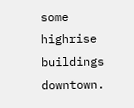some highrise buildings downtown.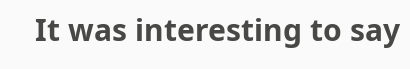It was interesting to say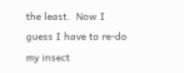the least.  Now I guess I have to re-do my insect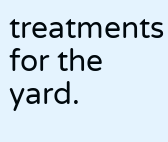treatments for the yard.